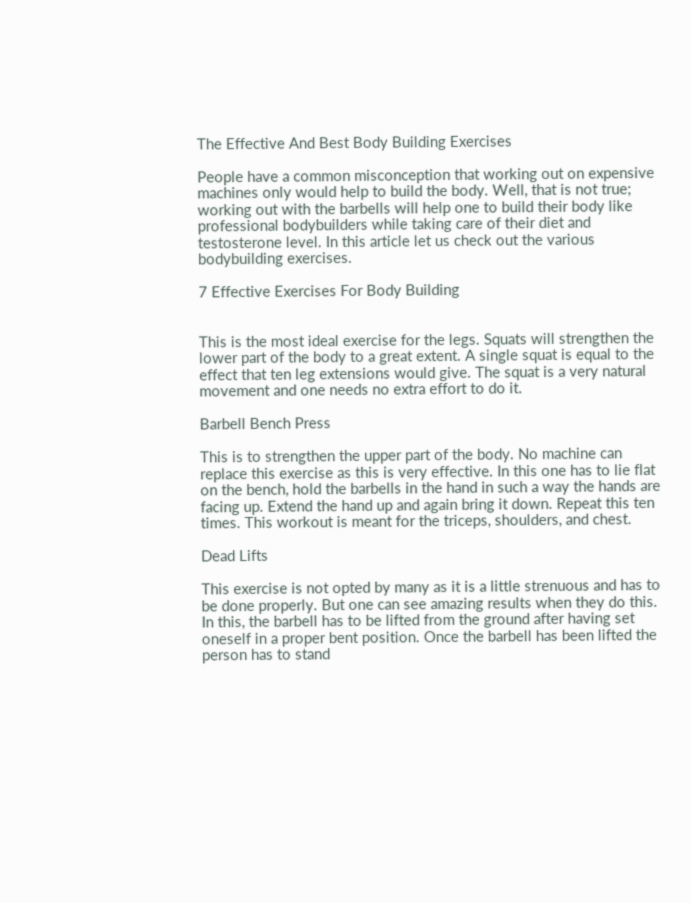The Effective And Best Body Building Exercises

People have a common misconception that working out on expensive machines only would help to build the body. Well, that is not true; working out with the barbells will help one to build their body like professional bodybuilders while taking care of their diet and testosterone level. In this article let us check out the various bodybuilding exercises.

7 Effective Exercises For Body Building


This is the most ideal exercise for the legs. Squats will strengthen the lower part of the body to a great extent. A single squat is equal to the effect that ten leg extensions would give. The squat is a very natural movement and one needs no extra effort to do it.

Barbell Bench Press

This is to strengthen the upper part of the body. No machine can replace this exercise as this is very effective. In this one has to lie flat on the bench, hold the barbells in the hand in such a way the hands are facing up. Extend the hand up and again bring it down. Repeat this ten times. This workout is meant for the triceps, shoulders, and chest.

Dead Lifts

This exercise is not opted by many as it is a little strenuous and has to be done properly. But one can see amazing results when they do this. In this, the barbell has to be lifted from the ground after having set oneself in a proper bent position. Once the barbell has been lifted the person has to stand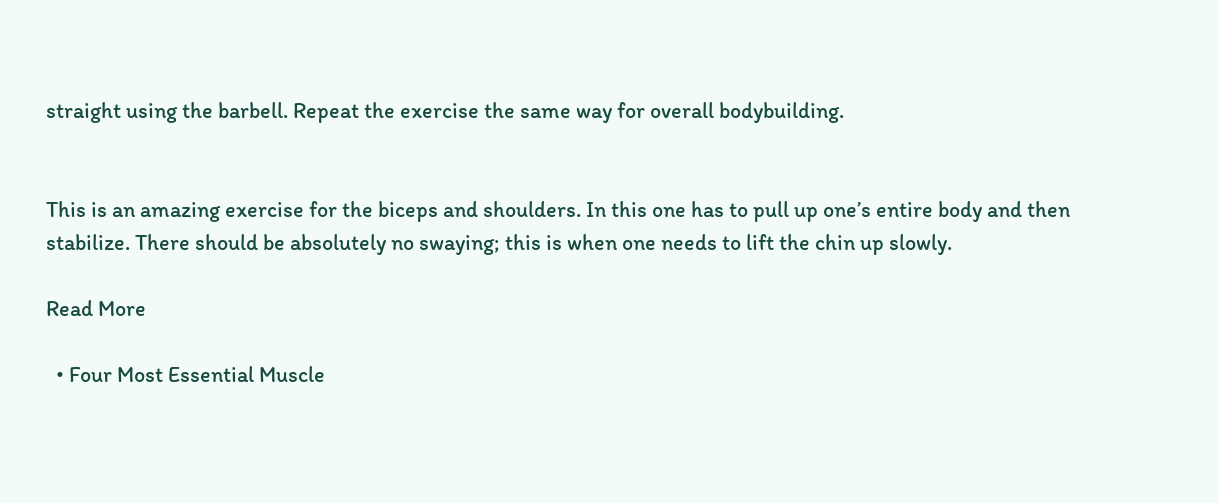straight using the barbell. Repeat the exercise the same way for overall bodybuilding.


This is an amazing exercise for the biceps and shoulders. In this one has to pull up one’s entire body and then stabilize. There should be absolutely no swaying; this is when one needs to lift the chin up slowly.

Read More

  • Four Most Essential Muscle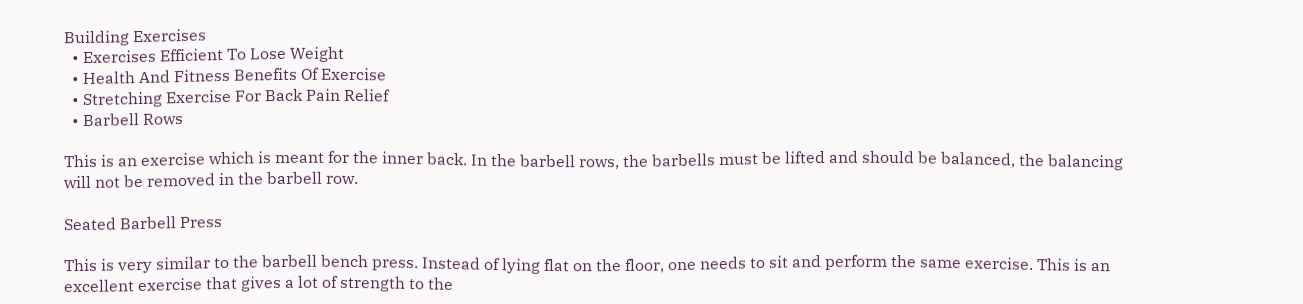Building Exercises
  • Exercises Efficient To Lose Weight
  • Health And Fitness Benefits Of Exercise
  • Stretching Exercise For Back Pain Relief
  • Barbell Rows

This is an exercise which is meant for the inner back. In the barbell rows, the barbells must be lifted and should be balanced, the balancing will not be removed in the barbell row.

Seated Barbell Press

This is very similar to the barbell bench press. Instead of lying flat on the floor, one needs to sit and perform the same exercise. This is an excellent exercise that gives a lot of strength to the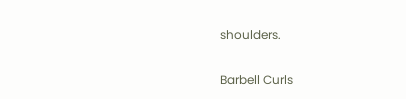shoulders.

Barbell Curls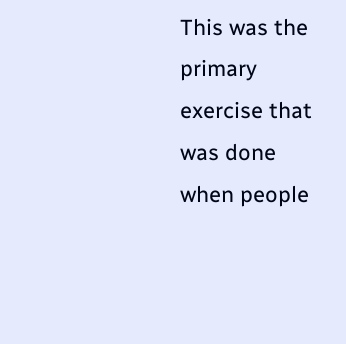This was the primary exercise that was done when people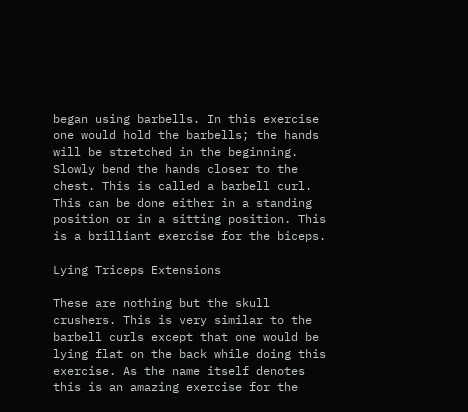began using barbells. In this exercise one would hold the barbells; the hands will be stretched in the beginning. Slowly bend the hands closer to the chest. This is called a barbell curl. This can be done either in a standing position or in a sitting position. This is a brilliant exercise for the biceps.

Lying Triceps Extensions

These are nothing but the skull crushers. This is very similar to the barbell curls except that one would be lying flat on the back while doing this exercise. As the name itself denotes this is an amazing exercise for the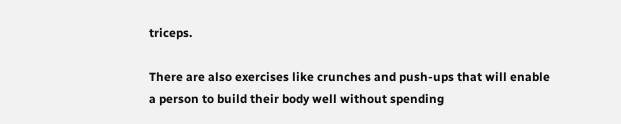triceps.

There are also exercises like crunches and push-ups that will enable a person to build their body well without spending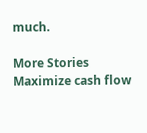much.

More Stories
Maximize cash flow